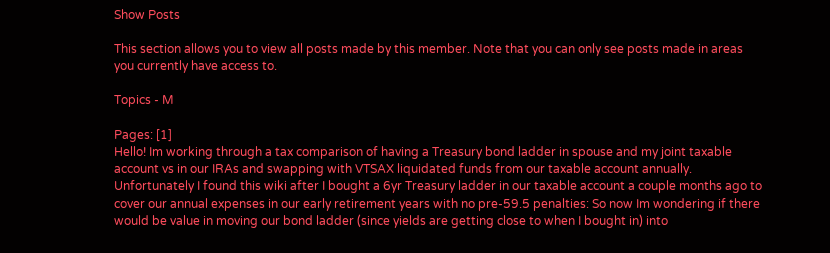Show Posts

This section allows you to view all posts made by this member. Note that you can only see posts made in areas you currently have access to.

Topics - M

Pages: [1]
Hello! Im working through a tax comparison of having a Treasury bond ladder in spouse and my joint taxable account vs in our IRAs and swapping with VTSAX liquidated funds from our taxable account annually. Unfortunately I found this wiki after I bought a 6yr Treasury ladder in our taxable account a couple months ago to cover our annual expenses in our early retirement years with no pre-59.5 penalties: So now Im wondering if there would be value in moving our bond ladder (since yields are getting close to when I bought in) into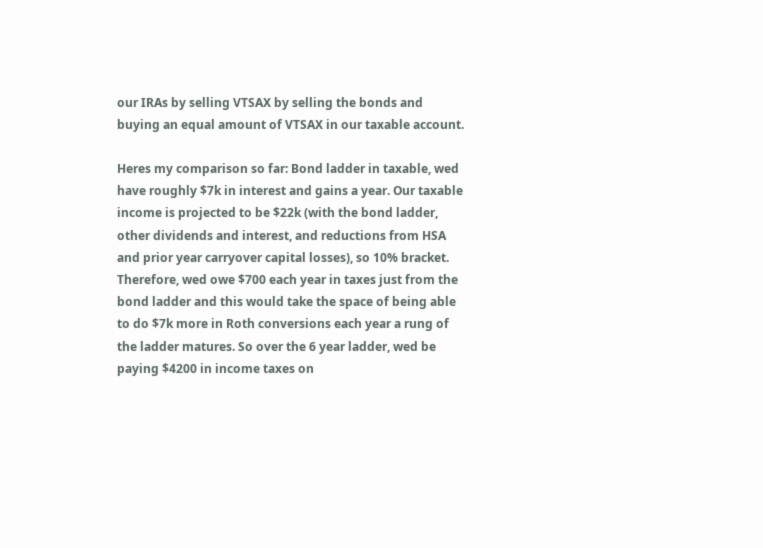our IRAs by selling VTSAX by selling the bonds and buying an equal amount of VTSAX in our taxable account.

Heres my comparison so far: Bond ladder in taxable, wed have roughly $7k in interest and gains a year. Our taxable income is projected to be $22k (with the bond ladder, other dividends and interest, and reductions from HSA and prior year carryover capital losses), so 10% bracket. Therefore, wed owe $700 each year in taxes just from the bond ladder and this would take the space of being able to do $7k more in Roth conversions each year a rung of the ladder matures. So over the 6 year ladder, wed be paying $4200 in income taxes on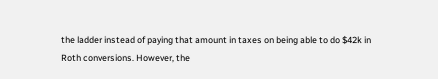the ladder instead of paying that amount in taxes on being able to do $42k in Roth conversions. However, the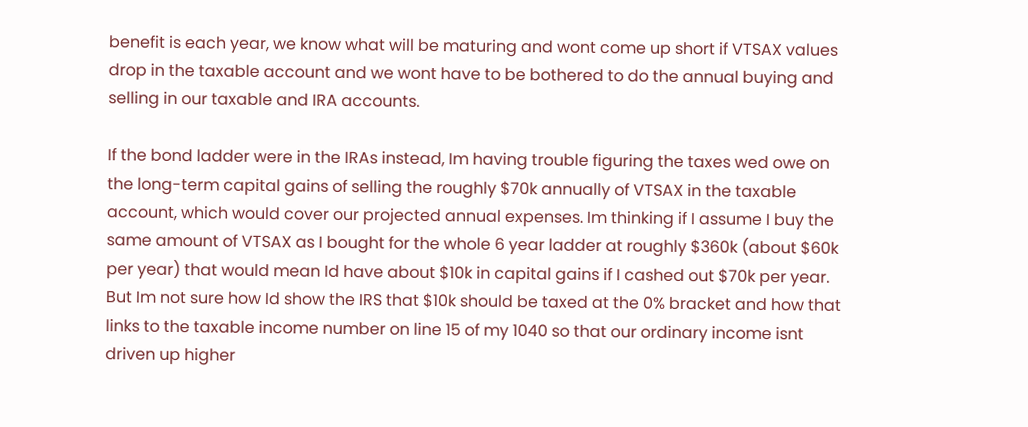benefit is each year, we know what will be maturing and wont come up short if VTSAX values drop in the taxable account and we wont have to be bothered to do the annual buying and selling in our taxable and IRA accounts.

If the bond ladder were in the IRAs instead, Im having trouble figuring the taxes wed owe on the long-term capital gains of selling the roughly $70k annually of VTSAX in the taxable account, which would cover our projected annual expenses. Im thinking if I assume I buy the same amount of VTSAX as I bought for the whole 6 year ladder at roughly $360k (about $60k per year) that would mean Id have about $10k in capital gains if I cashed out $70k per year. But Im not sure how Id show the IRS that $10k should be taxed at the 0% bracket and how that links to the taxable income number on line 15 of my 1040 so that our ordinary income isnt driven up higher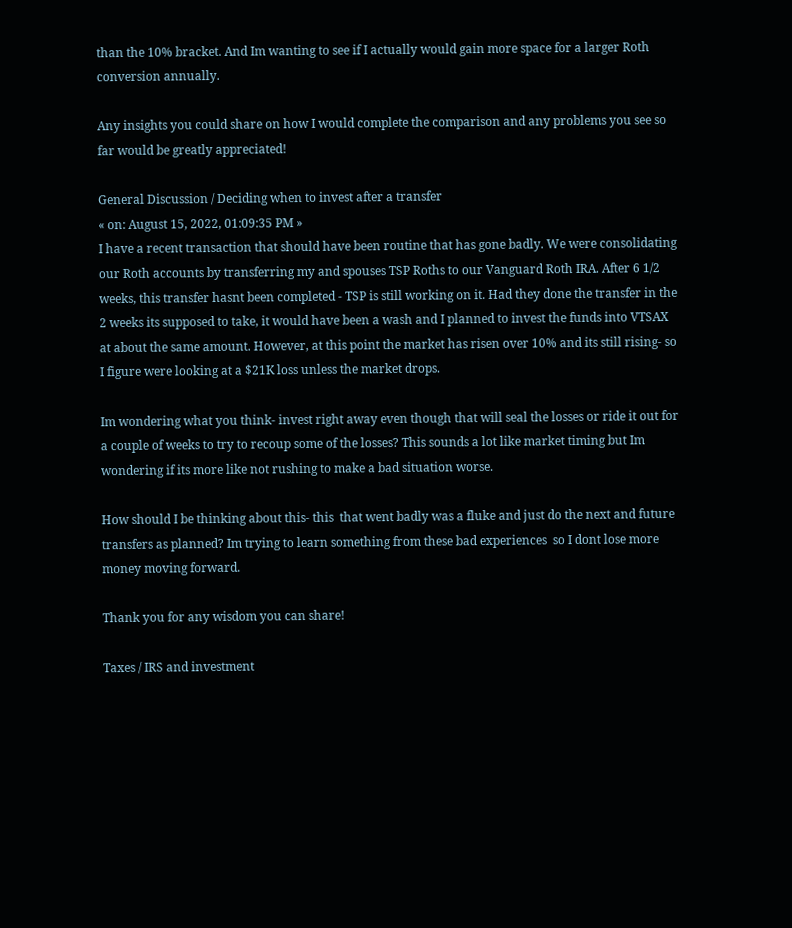than the 10% bracket. And Im wanting to see if I actually would gain more space for a larger Roth conversion annually.

Any insights you could share on how I would complete the comparison and any problems you see so far would be greatly appreciated!

General Discussion / Deciding when to invest after a transfer
« on: August 15, 2022, 01:09:35 PM »
I have a recent transaction that should have been routine that has gone badly. We were consolidating our Roth accounts by transferring my and spouses TSP Roths to our Vanguard Roth IRA. After 6 1/2 weeks, this transfer hasnt been completed - TSP is still working on it. Had they done the transfer in the 2 weeks its supposed to take, it would have been a wash and I planned to invest the funds into VTSAX at about the same amount. However, at this point the market has risen over 10% and its still rising- so I figure were looking at a $21K loss unless the market drops.

Im wondering what you think- invest right away even though that will seal the losses or ride it out for a couple of weeks to try to recoup some of the losses? This sounds a lot like market timing but Im wondering if its more like not rushing to make a bad situation worse.

How should I be thinking about this- this  that went badly was a fluke and just do the next and future transfers as planned? Im trying to learn something from these bad experiences  so I dont lose more money moving forward.

Thank you for any wisdom you can share!

Taxes / IRS and investment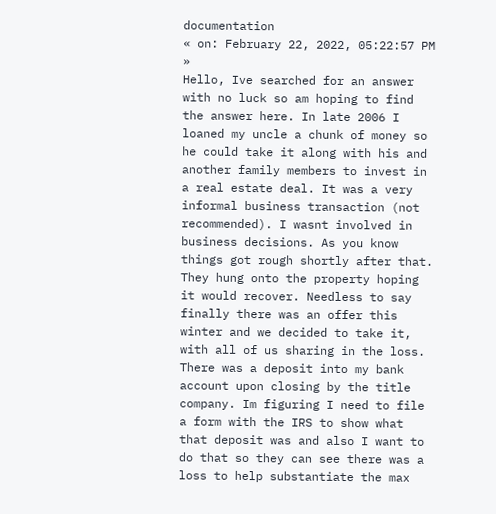documentation
« on: February 22, 2022, 05:22:57 PM »
Hello, Ive searched for an answer with no luck so am hoping to find the answer here. In late 2006 I loaned my uncle a chunk of money so he could take it along with his and another family members to invest in a real estate deal. It was a very informal business transaction (not recommended). I wasnt involved in business decisions. As you know things got rough shortly after that. They hung onto the property hoping it would recover. Needless to say finally there was an offer this winter and we decided to take it, with all of us sharing in the loss. There was a deposit into my bank account upon closing by the title company. Im figuring I need to file a form with the IRS to show what that deposit was and also I want to do that so they can see there was a loss to help substantiate the max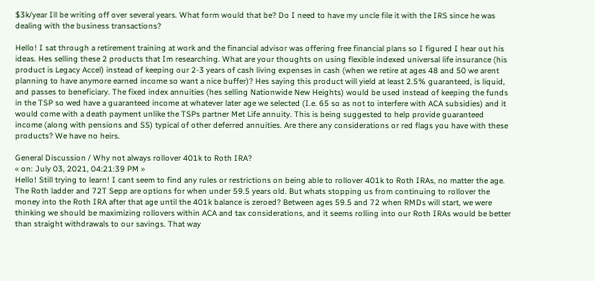$3k/year Ill be writing off over several years. What form would that be? Do I need to have my uncle file it with the IRS since he was dealing with the business transactions?

Hello! I sat through a retirement training at work and the financial advisor was offering free financial plans so I figured I hear out his ideas. Hes selling these 2 products that Im researching. What are your thoughts on using flexible indexed universal life insurance (his product is Legacy Accel) instead of keeping our 2-3 years of cash living expenses in cash (when we retire at ages 48 and 50 we arent planning to have anymore earned income so want a nice buffer)? Hes saying this product will yield at least 2.5% guaranteed, is liquid, and passes to beneficiary. The fixed index annuities (hes selling Nationwide New Heights) would be used instead of keeping the funds in the TSP so wed have a guaranteed income at whatever later age we selected (I.e. 65 so as not to interfere with ACA subsidies) and it would come with a death payment unlike the TSPs partner Met Life annuity. This is being suggested to help provide guaranteed income (along with pensions and SS) typical of other deferred annuities. Are there any considerations or red flags you have with these products? We have no heirs.

General Discussion / Why not always rollover 401k to Roth IRA?
« on: July 03, 2021, 04:21:39 PM »
Hello! Still trying to learn! I cant seem to find any rules or restrictions on being able to rollover 401k to Roth IRAs, no matter the age. The Roth ladder and 72T Sepp are options for when under 59.5 years old. But whats stopping us from continuing to rollover the money into the Roth IRA after that age until the 401k balance is zeroed? Between ages 59.5 and 72 when RMDs will start, we were thinking we should be maximizing rollovers within ACA and tax considerations, and it seems rolling into our Roth IRAs would be better than straight withdrawals to our savings. That way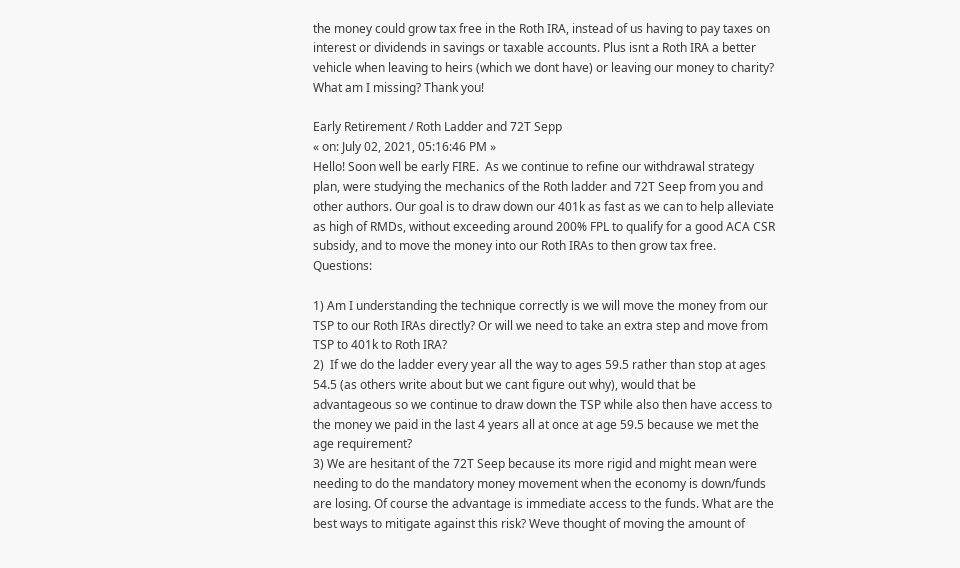the money could grow tax free in the Roth IRA, instead of us having to pay taxes on interest or dividends in savings or taxable accounts. Plus isnt a Roth IRA a better vehicle when leaving to heirs (which we dont have) or leaving our money to charity? What am I missing? Thank you!

Early Retirement / Roth Ladder and 72T Sepp
« on: July 02, 2021, 05:16:46 PM »
Hello! Soon well be early FIRE.  As we continue to refine our withdrawal strategy plan, were studying the mechanics of the Roth ladder and 72T Seep from you and other authors. Our goal is to draw down our 401k as fast as we can to help alleviate as high of RMDs, without exceeding around 200% FPL to qualify for a good ACA CSR subsidy, and to move the money into our Roth IRAs to then grow tax free. Questions:

1) Am I understanding the technique correctly is we will move the money from our TSP to our Roth IRAs directly? Or will we need to take an extra step and move from TSP to 401k to Roth IRA?
2)  If we do the ladder every year all the way to ages 59.5 rather than stop at ages 54.5 (as others write about but we cant figure out why), would that be advantageous so we continue to draw down the TSP while also then have access to the money we paid in the last 4 years all at once at age 59.5 because we met the age requirement?
3) We are hesitant of the 72T Seep because its more rigid and might mean were needing to do the mandatory money movement when the economy is down/funds are losing. Of course the advantage is immediate access to the funds. What are the best ways to mitigate against this risk? Weve thought of moving the amount of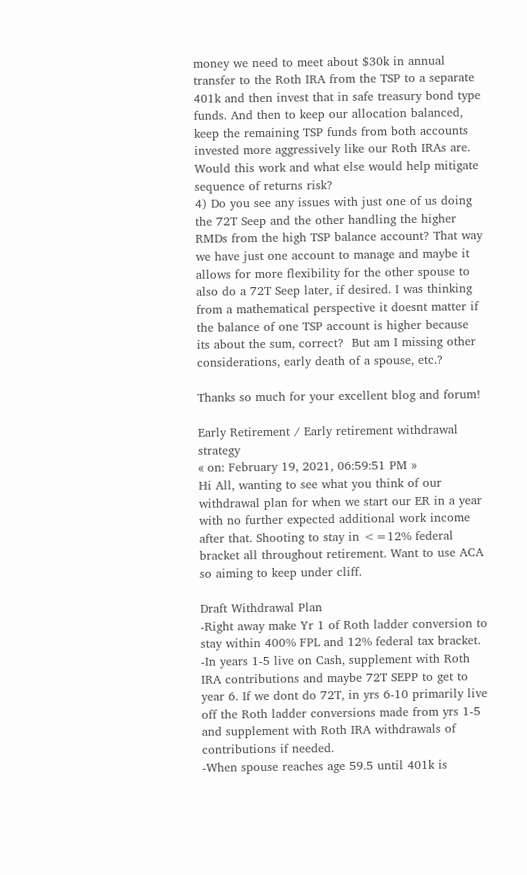money we need to meet about $30k in annual transfer to the Roth IRA from the TSP to a separate 401k and then invest that in safe treasury bond type funds. And then to keep our allocation balanced, keep the remaining TSP funds from both accounts invested more aggressively like our Roth IRAs are. Would this work and what else would help mitigate sequence of returns risk?
4) Do you see any issues with just one of us doing the 72T Seep and the other handling the higher RMDs from the high TSP balance account? That way we have just one account to manage and maybe it allows for more flexibility for the other spouse to also do a 72T Seep later, if desired. I was thinking from a mathematical perspective it doesnt matter if the balance of one TSP account is higher because its about the sum, correct?  But am I missing other considerations, early death of a spouse, etc.?

Thanks so much for your excellent blog and forum!

Early Retirement / Early retirement withdrawal strategy
« on: February 19, 2021, 06:59:51 PM »
Hi All, wanting to see what you think of our withdrawal plan for when we start our ER in a year with no further expected additional work income after that. Shooting to stay in <=12% federal  bracket all throughout retirement. Want to use ACA so aiming to keep under cliff.

Draft Withdrawal Plan
-Right away make Yr 1 of Roth ladder conversion to stay within 400% FPL and 12% federal tax bracket.
-In years 1-5 live on Cash, supplement with Roth IRA contributions and maybe 72T SEPP to get to year 6. If we dont do 72T, in yrs 6-10 primarily live off the Roth ladder conversions made from yrs 1-5 and supplement with Roth IRA withdrawals of contributions if needed.
-When spouse reaches age 59.5 until 401k is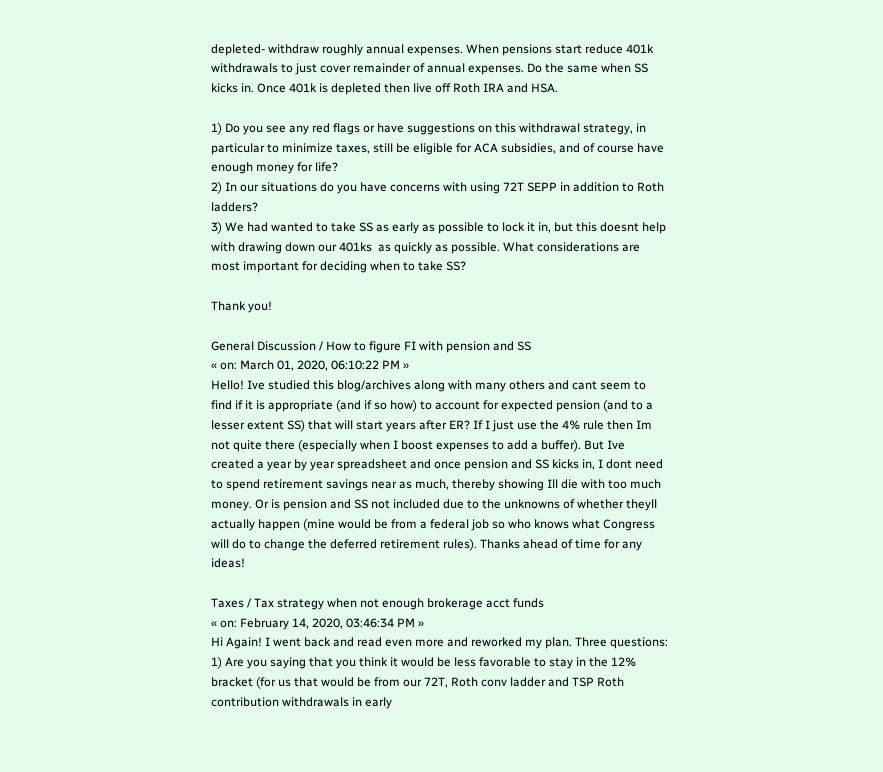depleted- withdraw roughly annual expenses. When pensions start reduce 401k withdrawals to just cover remainder of annual expenses. Do the same when SS kicks in. Once 401k is depleted then live off Roth IRA and HSA.

1) Do you see any red flags or have suggestions on this withdrawal strategy, in particular to minimize taxes, still be eligible for ACA subsidies, and of course have enough money for life?
2) In our situations do you have concerns with using 72T SEPP in addition to Roth ladders?
3) We had wanted to take SS as early as possible to lock it in, but this doesnt help with drawing down our 401ks  as quickly as possible. What considerations are most important for deciding when to take SS?

Thank you!

General Discussion / How to figure FI with pension and SS
« on: March 01, 2020, 06:10:22 PM »
Hello! Ive studied this blog/archives along with many others and cant seem to find if it is appropriate (and if so how) to account for expected pension (and to a lesser extent SS) that will start years after ER? If I just use the 4% rule then Im not quite there (especially when I boost expenses to add a buffer). But Ive created a year by year spreadsheet and once pension and SS kicks in, I dont need to spend retirement savings near as much, thereby showing Ill die with too much money. Or is pension and SS not included due to the unknowns of whether theyll actually happen (mine would be from a federal job so who knows what Congress will do to change the deferred retirement rules). Thanks ahead of time for any ideas!

Taxes / Tax strategy when not enough brokerage acct funds
« on: February 14, 2020, 03:46:34 PM »
Hi Again! I went back and read even more and reworked my plan. Three questions: 1) Are you saying that you think it would be less favorable to stay in the 12% bracket (for us that would be from our 72T, Roth conv ladder and TSP Roth contribution withdrawals in early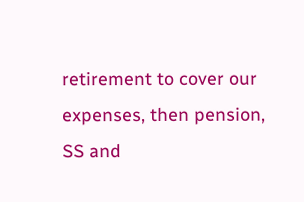retirement to cover our expenses, then pension, SS and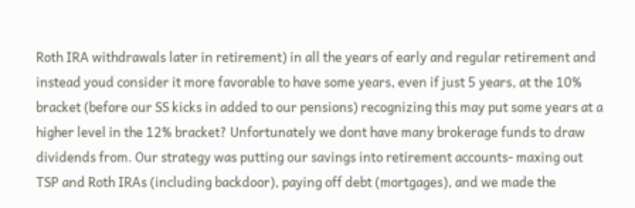Roth IRA withdrawals later in retirement) in all the years of early and regular retirement and instead youd consider it more favorable to have some years, even if just 5 years, at the 10% bracket (before our SS kicks in added to our pensions) recognizing this may put some years at a higher level in the 12% bracket? Unfortunately we dont have many brokerage funds to draw dividends from. Our strategy was putting our savings into retirement accounts- maxing out TSP and Roth IRAs (including backdoor), paying off debt (mortgages), and we made the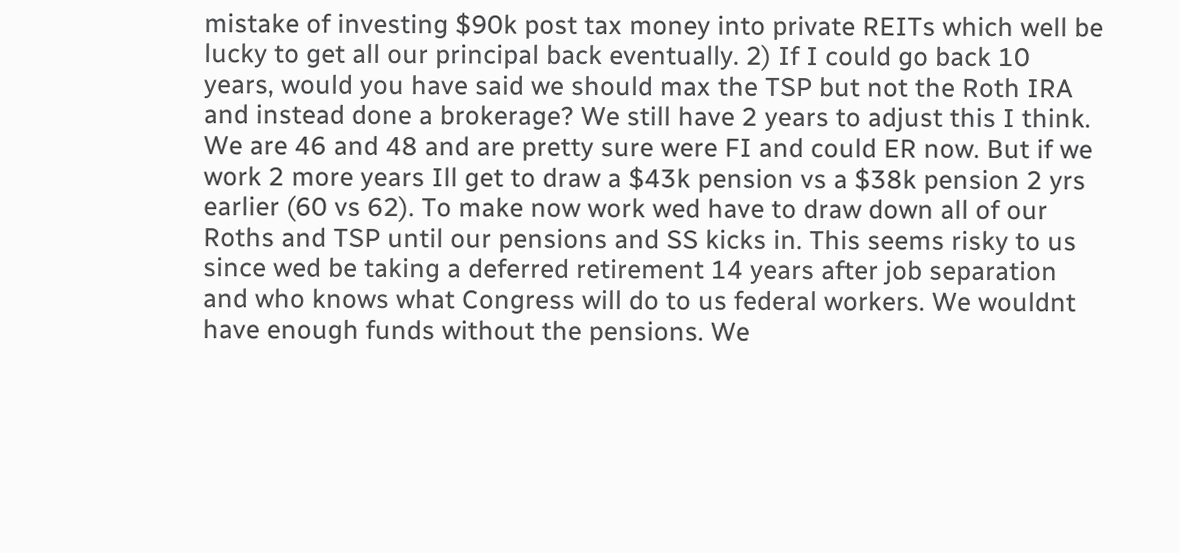mistake of investing $90k post tax money into private REITs which well be lucky to get all our principal back eventually. 2) If I could go back 10 years, would you have said we should max the TSP but not the Roth IRA and instead done a brokerage? We still have 2 years to adjust this I think. We are 46 and 48 and are pretty sure were FI and could ER now. But if we work 2 more years Ill get to draw a $43k pension vs a $38k pension 2 yrs earlier (60 vs 62). To make now work wed have to draw down all of our Roths and TSP until our pensions and SS kicks in. This seems risky to us since wed be taking a deferred retirement 14 years after job separation and who knows what Congress will do to us federal workers. We wouldnt have enough funds without the pensions. We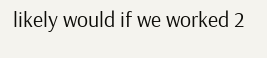likely would if we worked 2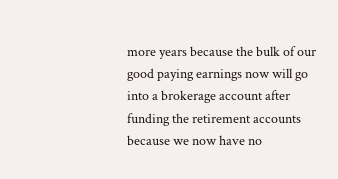more years because the bulk of our good paying earnings now will go into a brokerage account after funding the retirement accounts because we now have no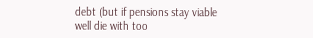debt (but if pensions stay viable well die with too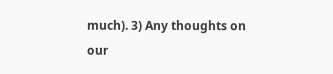much). 3) Any thoughts on our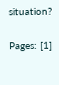situation?

Pages: [1]